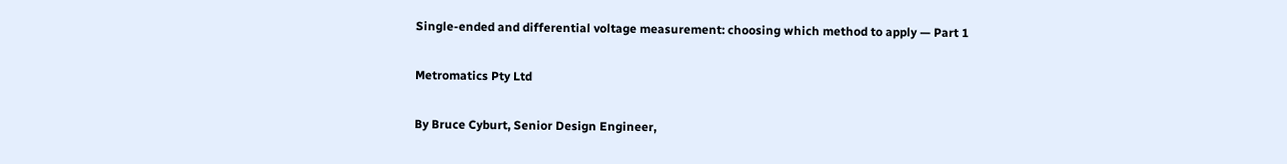Single-ended and differential voltage measurement: choosing which method to apply — Part 1

Metromatics Pty Ltd

By Bruce Cyburt, Senior Design Engineer,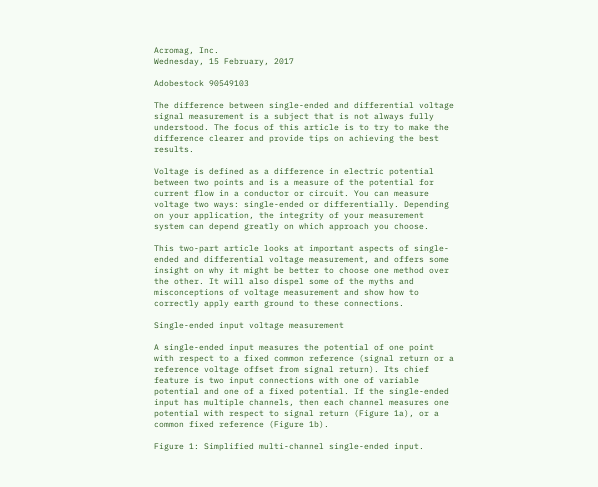Acromag, Inc.
Wednesday, 15 February, 2017

Adobestock 90549103

The difference between single-ended and differential voltage signal measurement is a subject that is not always fully understood. The focus of this article is to try to make the difference clearer and provide tips on achieving the best results.

Voltage is defined as a difference in electric potential between two points and is a measure of the potential for current flow in a conductor or circuit. You can measure voltage two ways: single-ended or differentially. Depending on your application, the integrity of your measurement system can depend greatly on which approach you choose.

This two-part article looks at important aspects of single-ended and differential voltage measurement, and offers some insight on why it might be better to choose one method over the other. It will also dispel some of the myths and misconceptions of voltage measurement and show how to correctly apply earth ground to these connections.

Single-ended input voltage measurement

A single-ended input measures the potential of one point with respect to a fixed common reference (signal return or a reference voltage offset from signal return). Its chief feature is two input connections with one of variable potential and one of a fixed potential. If the single-ended input has multiple channels, then each channel measures one potential with respect to signal return (Figure 1a), or a common fixed reference (Figure 1b).

Figure 1: Simplified multi-channel single-ended input.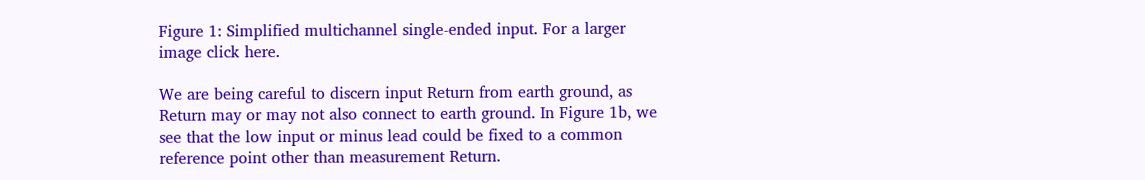Figure 1: Simplified multichannel single-ended input. For a larger image click here.

We are being careful to discern input Return from earth ground, as Return may or may not also connect to earth ground. In Figure 1b, we see that the low input or minus lead could be fixed to a common reference point other than measurement Return.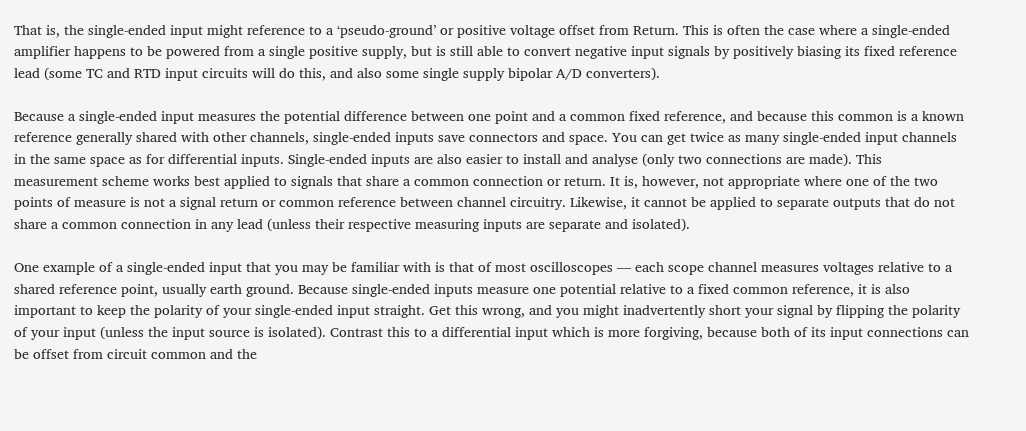That is, the single-ended input might reference to a ‘pseudo-ground’ or positive voltage offset from Return. This is often the case where a single-ended amplifier happens to be powered from a single positive supply, but is still able to convert negative input signals by positively biasing its fixed reference lead (some TC and RTD input circuits will do this, and also some single supply bipolar A/D converters).

Because a single-ended input measures the potential difference between one point and a common fixed reference, and because this common is a known reference generally shared with other channels, single-ended inputs save connectors and space. You can get twice as many single-ended input channels in the same space as for differential inputs. Single-ended inputs are also easier to install and analyse (only two connections are made). This measurement scheme works best applied to signals that share a common connection or return. It is, however, not appropriate where one of the two points of measure is not a signal return or common reference between channel circuitry. Likewise, it cannot be applied to separate outputs that do not share a common connection in any lead (unless their respective measuring inputs are separate and isolated).

One example of a single-ended input that you may be familiar with is that of most oscilloscopes — each scope channel measures voltages relative to a shared reference point, usually earth ground. Because single-ended inputs measure one potential relative to a fixed common reference, it is also important to keep the polarity of your single-ended input straight. Get this wrong, and you might inadvertently short your signal by flipping the polarity of your input (unless the input source is isolated). Contrast this to a differential input which is more forgiving, because both of its input connections can be offset from circuit common and the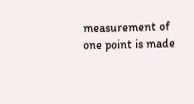measurement of one point is made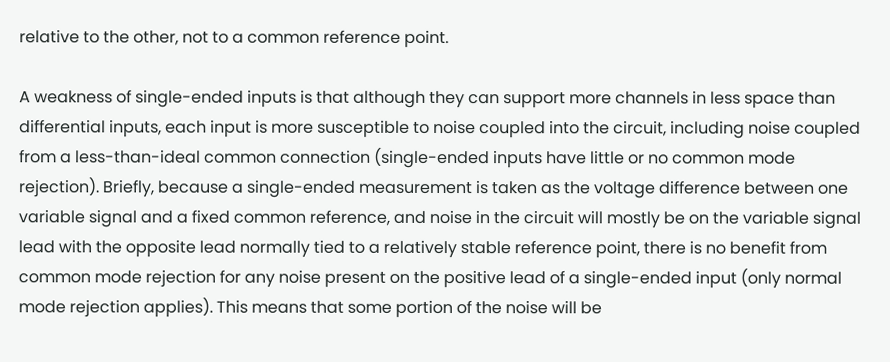relative to the other, not to a common reference point.

A weakness of single-ended inputs is that although they can support more channels in less space than differential inputs, each input is more susceptible to noise coupled into the circuit, including noise coupled from a less-than-ideal common connection (single-ended inputs have little or no common mode rejection). Briefly, because a single-ended measurement is taken as the voltage difference between one variable signal and a fixed common reference, and noise in the circuit will mostly be on the variable signal lead with the opposite lead normally tied to a relatively stable reference point, there is no benefit from common mode rejection for any noise present on the positive lead of a single-ended input (only normal mode rejection applies). This means that some portion of the noise will be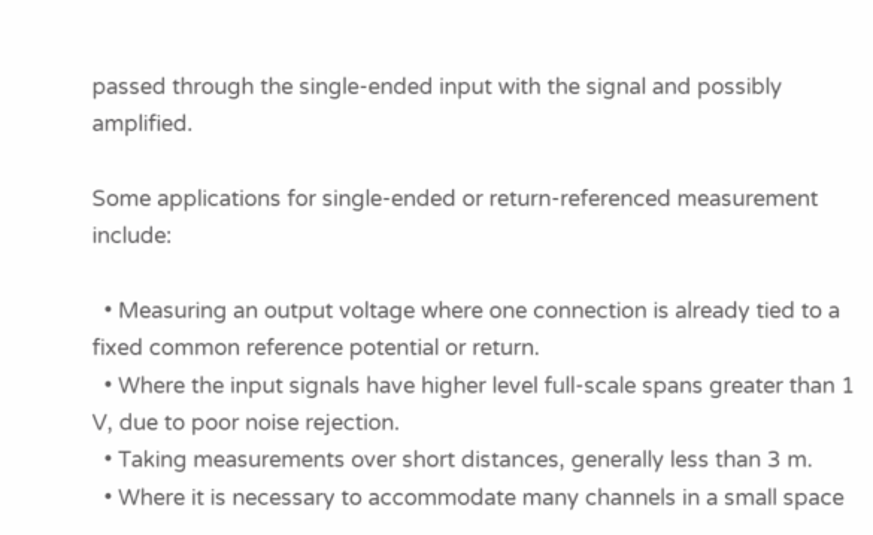passed through the single-ended input with the signal and possibly amplified.

Some applications for single-ended or return-referenced measurement include:

  • Measuring an output voltage where one connection is already tied to a fixed common reference potential or return.
  • Where the input signals have higher level full-scale spans greater than 1 V, due to poor noise rejection.
  • Taking measurements over short distances, generally less than 3 m.
  • Where it is necessary to accommodate many channels in a small space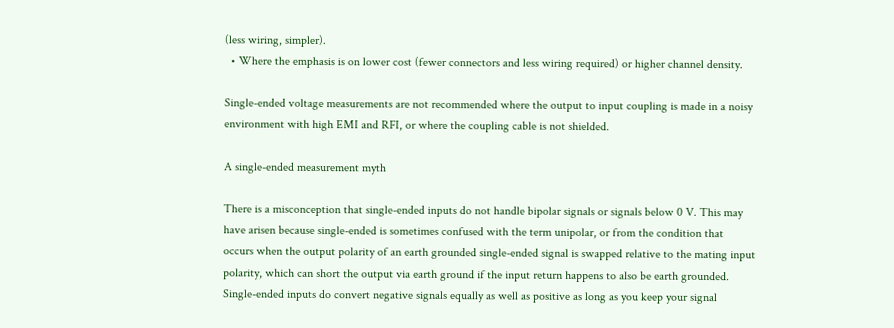(less wiring, simpler).
  • Where the emphasis is on lower cost (fewer connectors and less wiring required) or higher channel density.

Single-ended voltage measurements are not recommended where the output to input coupling is made in a noisy environment with high EMI and RFI, or where the coupling cable is not shielded.

A single-ended measurement myth

There is a misconception that single-ended inputs do not handle bipolar signals or signals below 0 V. This may have arisen because single-ended is sometimes confused with the term unipolar, or from the condition that occurs when the output polarity of an earth grounded single-ended signal is swapped relative to the mating input polarity, which can short the output via earth ground if the input return happens to also be earth grounded. Single-ended inputs do convert negative signals equally as well as positive as long as you keep your signal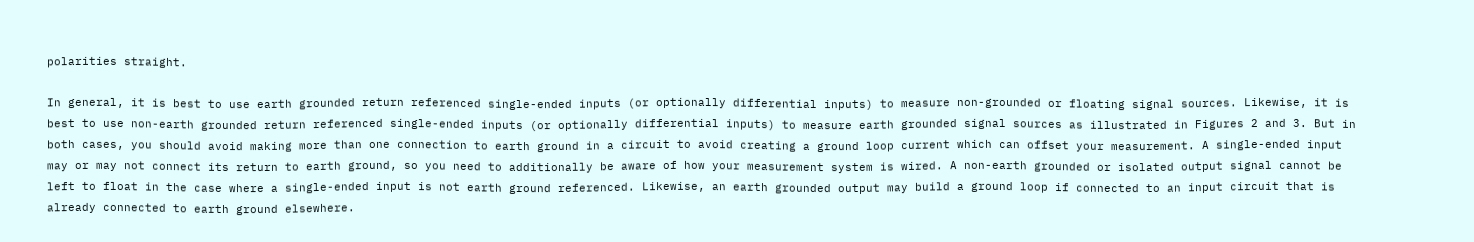polarities straight.

In general, it is best to use earth grounded return referenced single-ended inputs (or optionally differential inputs) to measure non-grounded or floating signal sources. Likewise, it is best to use non-earth grounded return referenced single-ended inputs (or optionally differential inputs) to measure earth grounded signal sources as illustrated in Figures 2 and 3. But in both cases, you should avoid making more than one connection to earth ground in a circuit to avoid creating a ground loop current which can offset your measurement. A single-ended input may or may not connect its return to earth ground, so you need to additionally be aware of how your measurement system is wired. A non-earth grounded or isolated output signal cannot be left to float in the case where a single-ended input is not earth ground referenced. Likewise, an earth grounded output may build a ground loop if connected to an input circuit that is already connected to earth ground elsewhere.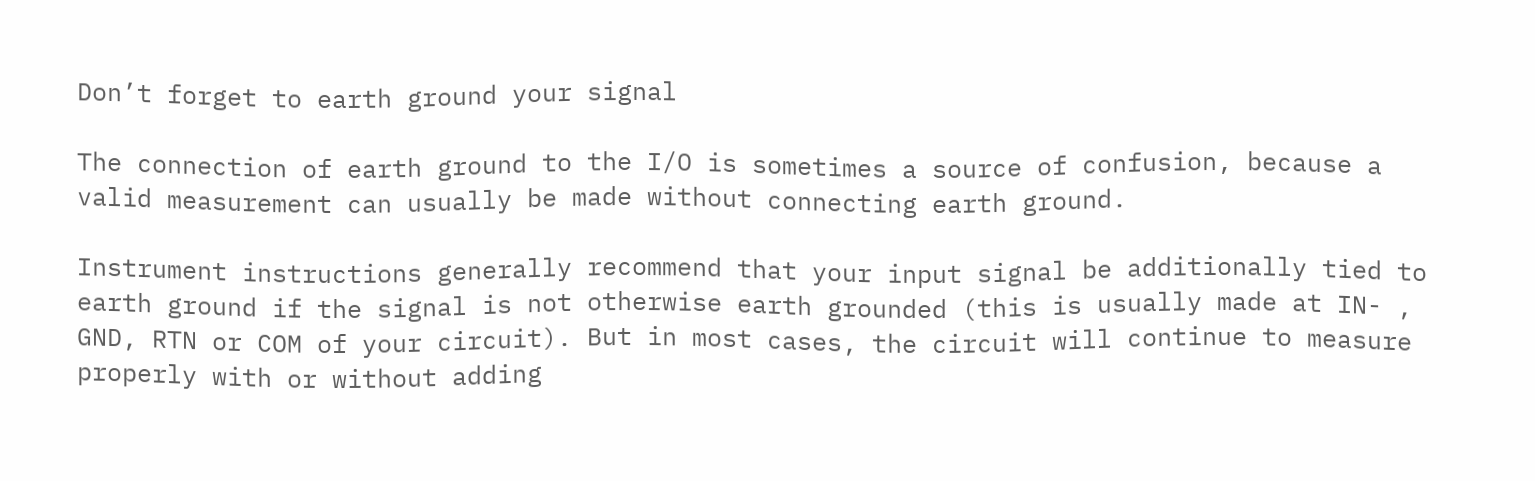Don’t forget to earth ground your signal

The connection of earth ground to the I/O is sometimes a source of confusion, because a valid measurement can usually be made without connecting earth ground.

Instrument instructions generally recommend that your input signal be additionally tied to earth ground if the signal is not otherwise earth grounded (this is usually made at IN- , GND, RTN or COM of your circuit). But in most cases, the circuit will continue to measure properly with or without adding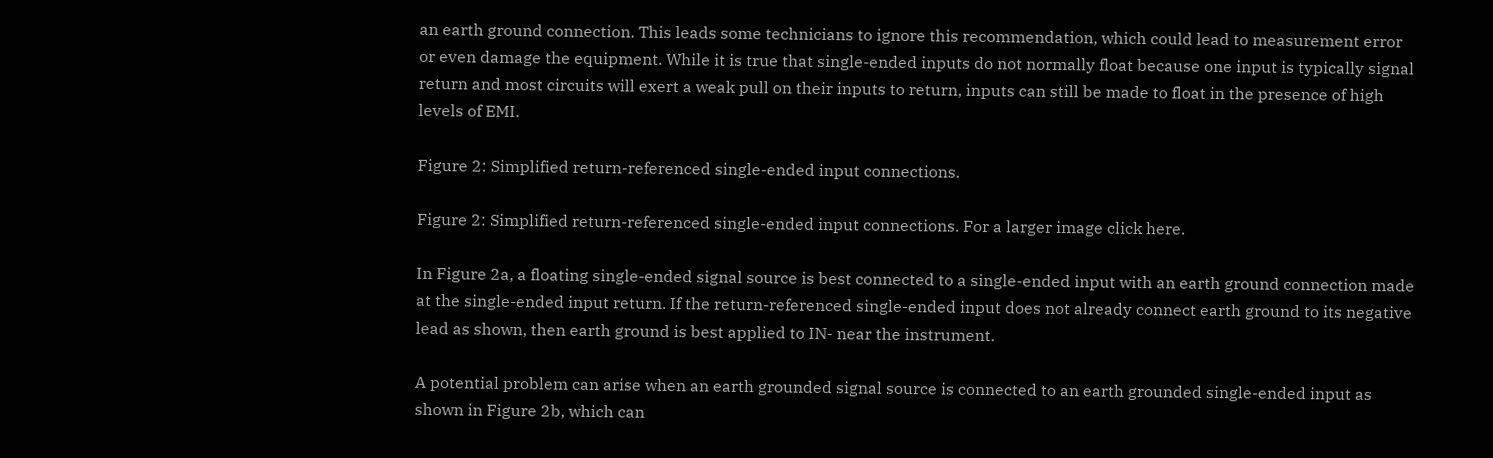an earth ground connection. This leads some technicians to ignore this recommendation, which could lead to measurement error or even damage the equipment. While it is true that single-ended inputs do not normally float because one input is typically signal return and most circuits will exert a weak pull on their inputs to return, inputs can still be made to float in the presence of high levels of EMI.

Figure 2: Simplified return-referenced single-ended input connections.

Figure 2: Simplified return-referenced single-ended input connections. For a larger image click here.

In Figure 2a, a floating single-ended signal source is best connected to a single-ended input with an earth ground connection made at the single-ended input return. If the return-referenced single-ended input does not already connect earth ground to its negative lead as shown, then earth ground is best applied to IN- near the instrument.

A potential problem can arise when an earth grounded signal source is connected to an earth grounded single-ended input as shown in Figure 2b, which can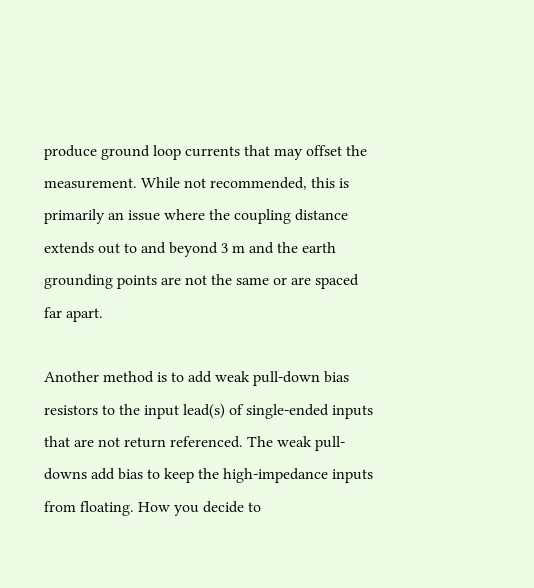produce ground loop currents that may offset the measurement. While not recommended, this is primarily an issue where the coupling distance extends out to and beyond 3 m and the earth grounding points are not the same or are spaced far apart.

Another method is to add weak pull-down bias resistors to the input lead(s) of single-ended inputs that are not return referenced. The weak pull-downs add bias to keep the high-impedance inputs from floating. How you decide to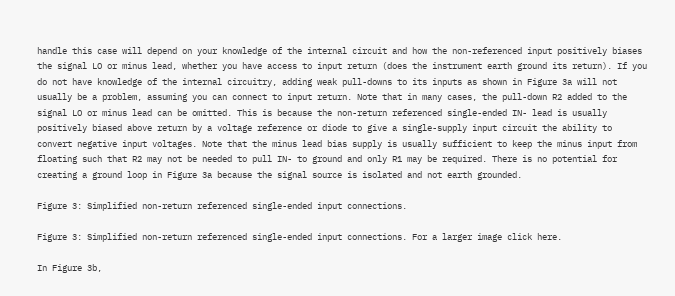handle this case will depend on your knowledge of the internal circuit and how the non-referenced input positively biases the signal LO or minus lead, whether you have access to input return (does the instrument earth ground its return). If you do not have knowledge of the internal circuitry, adding weak pull-downs to its inputs as shown in Figure 3a will not usually be a problem, assuming you can connect to input return. Note that in many cases, the pull-down R2 added to the signal LO or minus lead can be omitted. This is because the non-return referenced single-ended IN- lead is usually positively biased above return by a voltage reference or diode to give a single-supply input circuit the ability to convert negative input voltages. Note that the minus lead bias supply is usually sufficient to keep the minus input from floating such that R2 may not be needed to pull IN- to ground and only R1 may be required. There is no potential for creating a ground loop in Figure 3a because the signal source is isolated and not earth grounded.

Figure 3: Simplified non-return referenced single-ended input connections.

Figure 3: Simplified non-return referenced single-ended input connections. For a larger image click here.

In Figure 3b,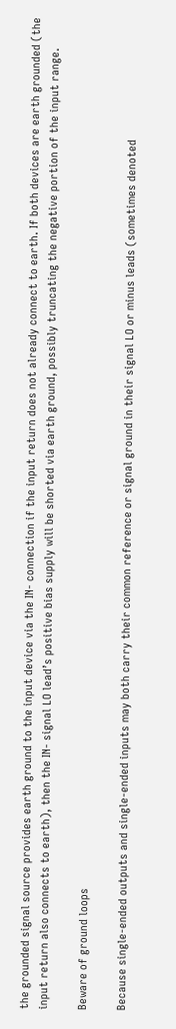the grounded signal source provides earth ground to the input device via the IN- connection if the input return does not already connect to earth. If both devices are earth grounded (the input return also connects to earth), then the IN- signal LO lead’s positive bias supply will be shorted via earth ground, possibly truncating the negative portion of the input range.

Beware of ground loops

Because single-ended outputs and single-ended inputs may both carry their common reference or signal ground in their signal LO or minus leads (sometimes denoted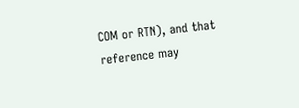COM or RTN), and that reference may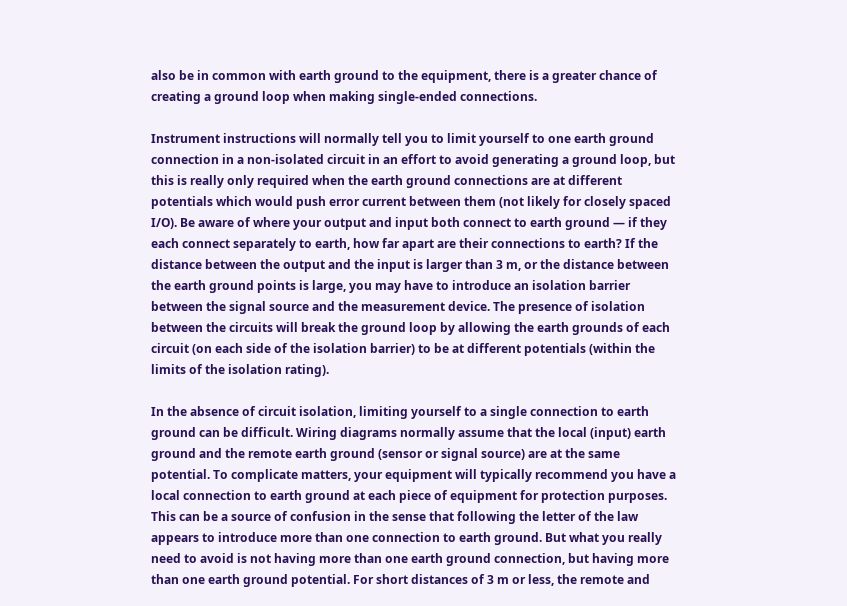also be in common with earth ground to the equipment, there is a greater chance of creating a ground loop when making single-ended connections.

Instrument instructions will normally tell you to limit yourself to one earth ground connection in a non-isolated circuit in an effort to avoid generating a ground loop, but this is really only required when the earth ground connections are at different potentials which would push error current between them (not likely for closely spaced I/O). Be aware of where your output and input both connect to earth ground — if they each connect separately to earth, how far apart are their connections to earth? If the distance between the output and the input is larger than 3 m, or the distance between the earth ground points is large, you may have to introduce an isolation barrier between the signal source and the measurement device. The presence of isolation between the circuits will break the ground loop by allowing the earth grounds of each circuit (on each side of the isolation barrier) to be at different potentials (within the limits of the isolation rating).

In the absence of circuit isolation, limiting yourself to a single connection to earth ground can be difficult. Wiring diagrams normally assume that the local (input) earth ground and the remote earth ground (sensor or signal source) are at the same potential. To complicate matters, your equipment will typically recommend you have a local connection to earth ground at each piece of equipment for protection purposes. This can be a source of confusion in the sense that following the letter of the law appears to introduce more than one connection to earth ground. But what you really need to avoid is not having more than one earth ground connection, but having more than one earth ground potential. For short distances of 3 m or less, the remote and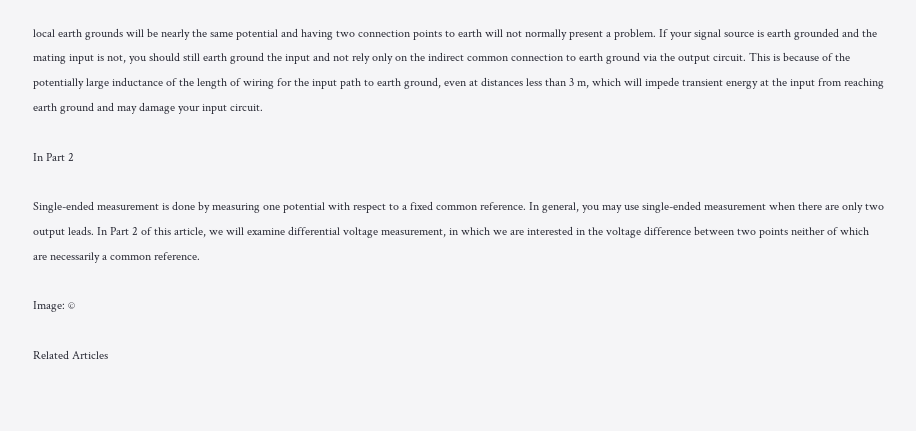local earth grounds will be nearly the same potential and having two connection points to earth will not normally present a problem. If your signal source is earth grounded and the mating input is not, you should still earth ground the input and not rely only on the indirect common connection to earth ground via the output circuit. This is because of the potentially large inductance of the length of wiring for the input path to earth ground, even at distances less than 3 m, which will impede transient energy at the input from reaching earth ground and may damage your input circuit.

In Part 2

Single-ended measurement is done by measuring one potential with respect to a fixed common reference. In general, you may use single-ended measurement when there are only two output leads. In Part 2 of this article, we will examine differential voltage measurement, in which we are interested in the voltage difference between two points neither of which are necessarily a common reference.

Image: ©

Related Articles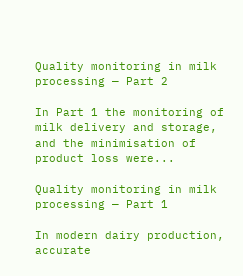Quality monitoring in milk processing — Part 2

In Part 1 the monitoring of milk delivery and storage, and the minimisation of product loss were...

Quality monitoring in milk processing — Part 1

In modern dairy production, accurate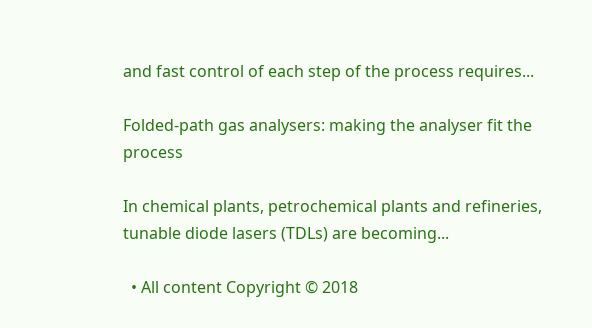and fast control of each step of the process requires...

Folded-path gas analysers: making the analyser fit the process

In chemical plants, petrochemical plants and refineries, tunable diode lasers (TDLs) are becoming...

  • All content Copyright © 2018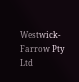Westwick-Farrow Pty Ltd